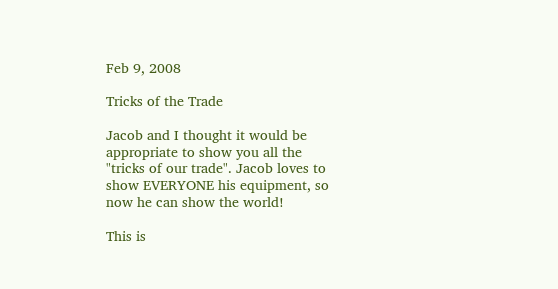Feb 9, 2008

Tricks of the Trade

Jacob and I thought it would be appropriate to show you all the "tricks of our trade". Jacob loves to show EVERYONE his equipment, so now he can show the world!

This is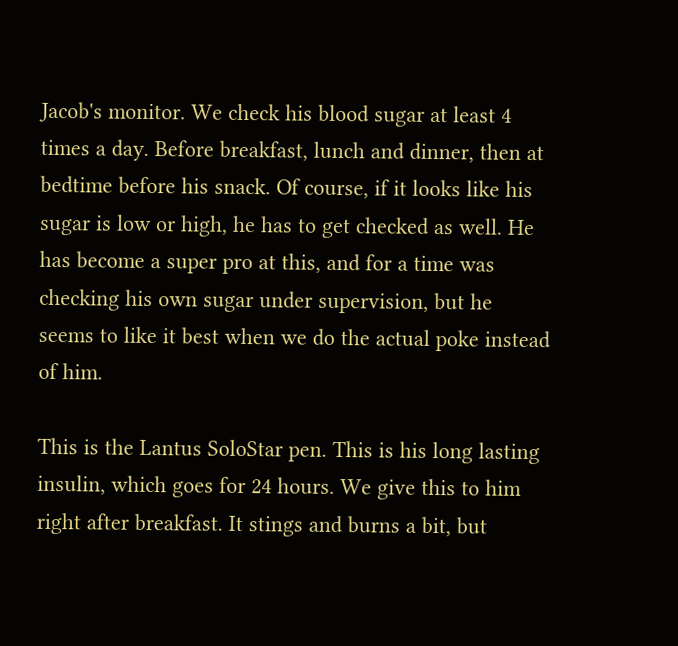Jacob's monitor. We check his blood sugar at least 4 times a day. Before breakfast, lunch and dinner, then at bedtime before his snack. Of course, if it looks like his sugar is low or high, he has to get checked as well. He has become a super pro at this, and for a time was checking his own sugar under supervision, but he seems to like it best when we do the actual poke instead of him.

This is the Lantus SoloStar pen. This is his long lasting insulin, which goes for 24 hours. We give this to him right after breakfast. It stings and burns a bit, but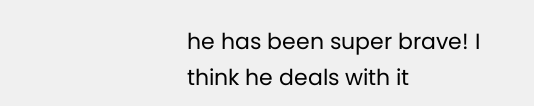he has been super brave! I think he deals with it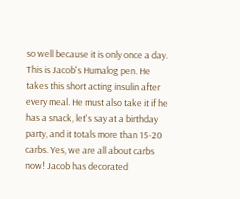so well because it is only once a day.
This is Jacob's Humalog pen. He takes this short acting insulin after every meal. He must also take it if he has a snack, let's say at a birthday party, and it totals more than 15-20 carbs. Yes, we are all about carbs now! Jacob has decorated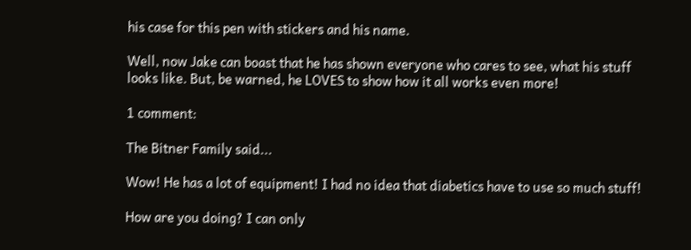his case for this pen with stickers and his name.

Well, now Jake can boast that he has shown everyone who cares to see, what his stuff looks like. But, be warned, he LOVES to show how it all works even more!

1 comment:

The Bitner Family said...

Wow! He has a lot of equipment! I had no idea that diabetics have to use so much stuff!

How are you doing? I can only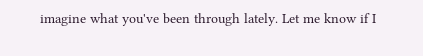imagine what you've been through lately. Let me know if I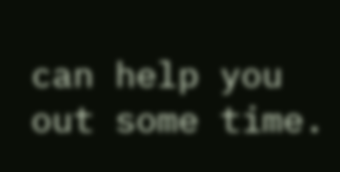can help you out some time.